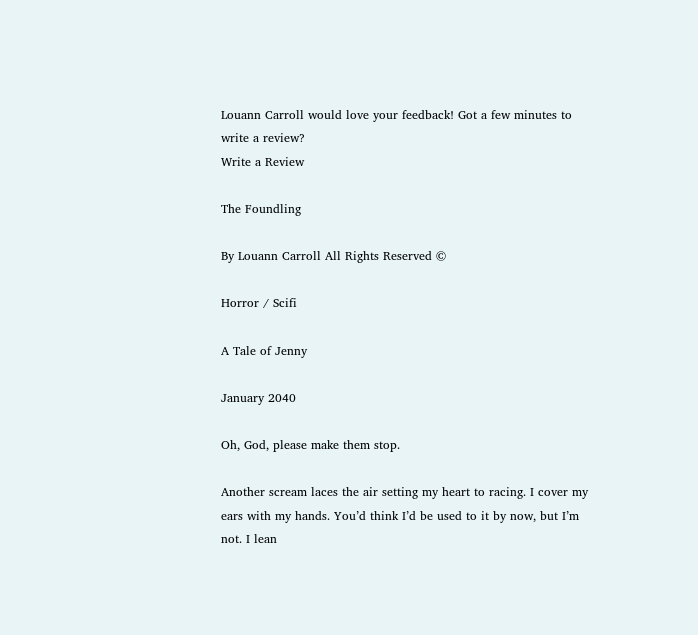Louann Carroll would love your feedback! Got a few minutes to write a review?
Write a Review

The Foundling

By Louann Carroll All Rights Reserved ©

Horror / Scifi

A Tale of Jenny

January 2040

Oh, God, please make them stop.

Another scream laces the air setting my heart to racing. I cover my ears with my hands. You’d think I’d be used to it by now, but I’m not. I lean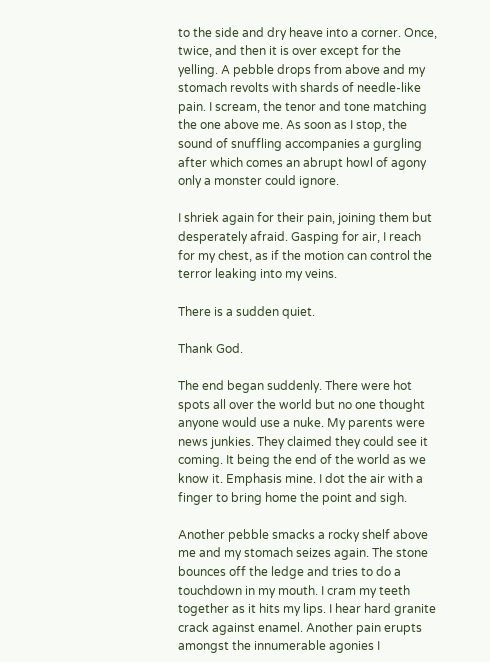to the side and dry heave into a corner. Once, twice, and then it is over except for the yelling. A pebble drops from above and my stomach revolts with shards of needle-like pain. I scream, the tenor and tone matching the one above me. As soon as I stop, the sound of snuffling accompanies a gurgling after which comes an abrupt howl of agony only a monster could ignore.

I shriek again for their pain, joining them but desperately afraid. Gasping for air, I reach for my chest, as if the motion can control the terror leaking into my veins.

There is a sudden quiet.

Thank God.

The end began suddenly. There were hot spots all over the world but no one thought anyone would use a nuke. My parents were news junkies. They claimed they could see it coming. It being the end of the world as we know it. Emphasis mine. I dot the air with a finger to bring home the point and sigh.

Another pebble smacks a rocky shelf above me and my stomach seizes again. The stone bounces off the ledge and tries to do a touchdown in my mouth. I cram my teeth together as it hits my lips. I hear hard granite crack against enamel. Another pain erupts amongst the innumerable agonies I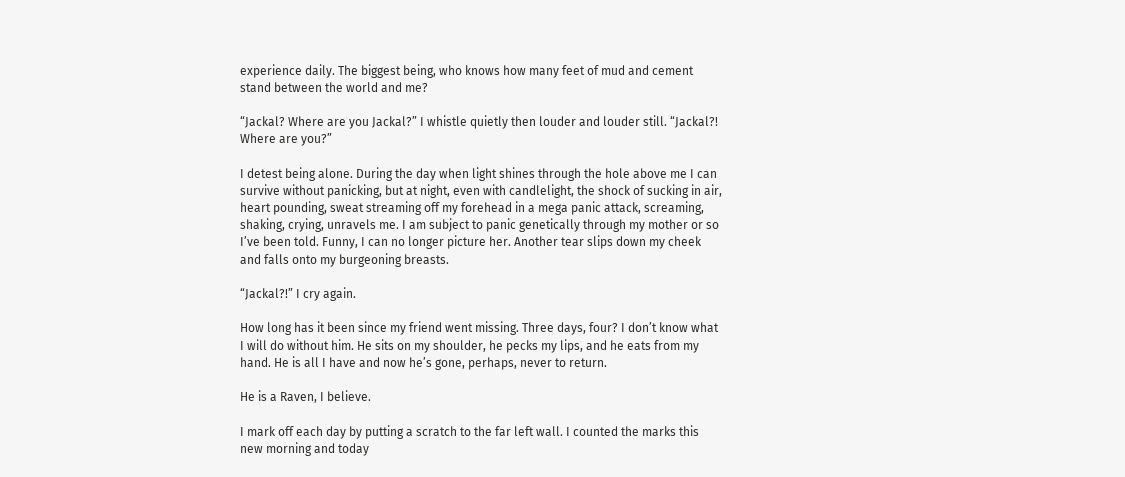experience daily. The biggest being, who knows how many feet of mud and cement stand between the world and me?

“Jackal? Where are you Jackal?” I whistle quietly then louder and louder still. “Jackal?! Where are you?”

I detest being alone. During the day when light shines through the hole above me I can survive without panicking, but at night, even with candlelight, the shock of sucking in air, heart pounding, sweat streaming off my forehead in a mega panic attack, screaming, shaking, crying, unravels me. I am subject to panic genetically through my mother or so I’ve been told. Funny, I can no longer picture her. Another tear slips down my cheek and falls onto my burgeoning breasts.

“Jackal?!” I cry again.

How long has it been since my friend went missing. Three days, four? I don’t know what I will do without him. He sits on my shoulder, he pecks my lips, and he eats from my hand. He is all I have and now he’s gone, perhaps, never to return.

He is a Raven, I believe.

I mark off each day by putting a scratch to the far left wall. I counted the marks this new morning and today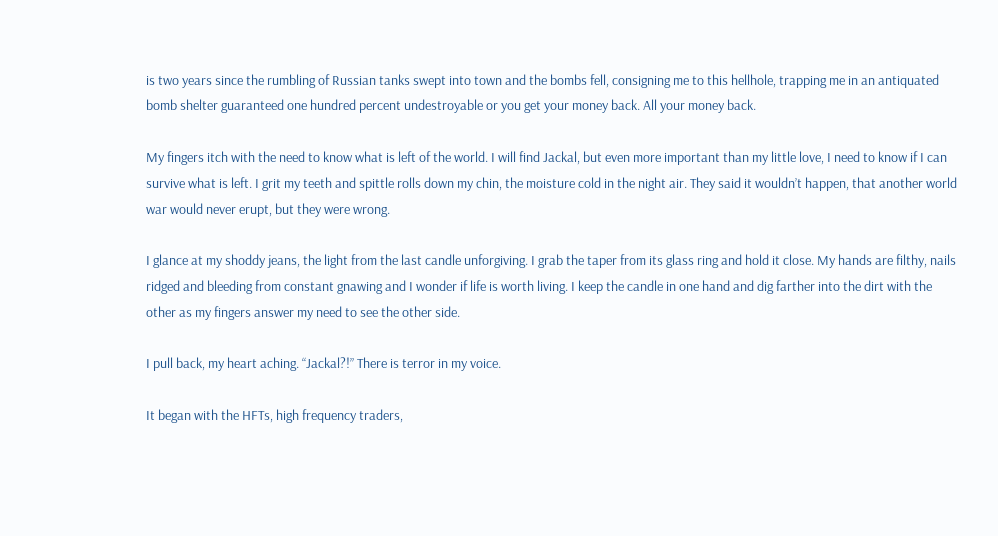is two years since the rumbling of Russian tanks swept into town and the bombs fell, consigning me to this hellhole, trapping me in an antiquated bomb shelter guaranteed one hundred percent undestroyable or you get your money back. All your money back.

My fingers itch with the need to know what is left of the world. I will find Jackal, but even more important than my little love, I need to know if I can survive what is left. I grit my teeth and spittle rolls down my chin, the moisture cold in the night air. They said it wouldn’t happen, that another world war would never erupt, but they were wrong.

I glance at my shoddy jeans, the light from the last candle unforgiving. I grab the taper from its glass ring and hold it close. My hands are filthy, nails ridged and bleeding from constant gnawing and I wonder if life is worth living. I keep the candle in one hand and dig farther into the dirt with the other as my fingers answer my need to see the other side.

I pull back, my heart aching. “Jackal?!” There is terror in my voice.

It began with the HFTs, high frequency traders,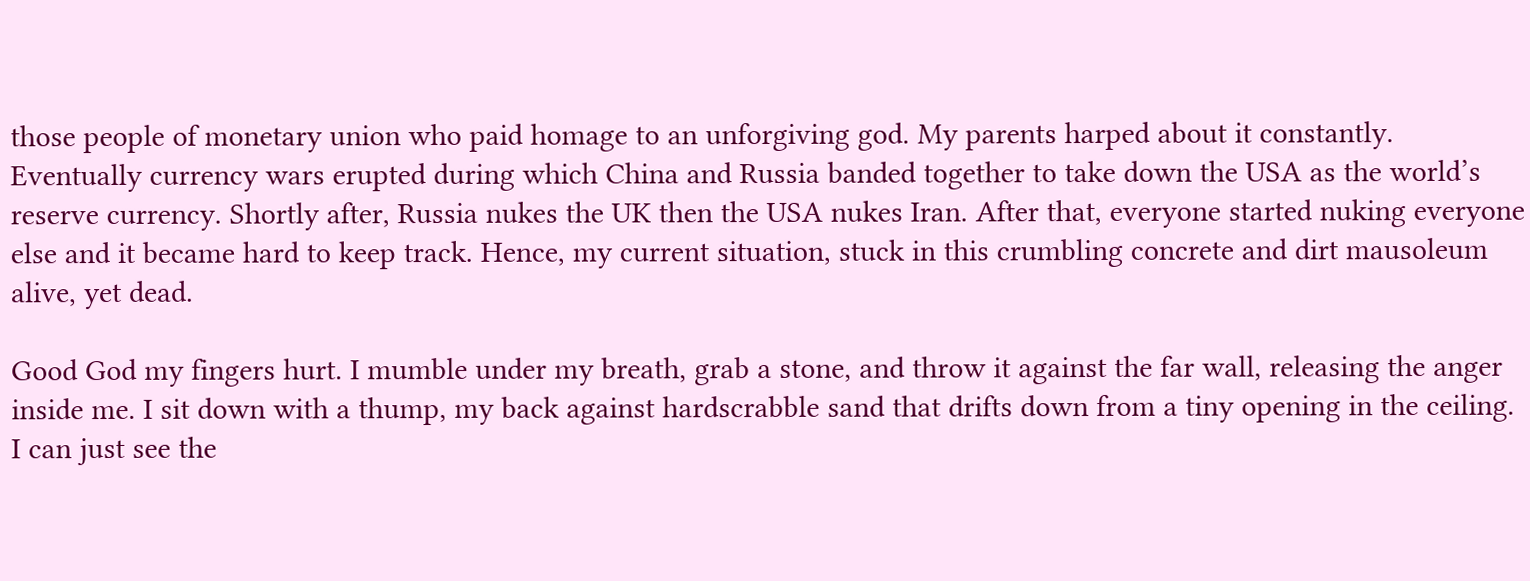those people of monetary union who paid homage to an unforgiving god. My parents harped about it constantly. Eventually currency wars erupted during which China and Russia banded together to take down the USA as the world’s reserve currency. Shortly after, Russia nukes the UK then the USA nukes Iran. After that, everyone started nuking everyone else and it became hard to keep track. Hence, my current situation, stuck in this crumbling concrete and dirt mausoleum alive, yet dead.

Good God my fingers hurt. I mumble under my breath, grab a stone, and throw it against the far wall, releasing the anger inside me. I sit down with a thump, my back against hardscrabble sand that drifts down from a tiny opening in the ceiling. I can just see the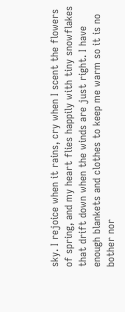sky. I rejoice when it rains, cry when I scent the flowers of spring, and my heart flies happily with tiny snowflakes that drift down when the winds are just right. I have enough blankets and clothes to keep me warm so it is no bother nor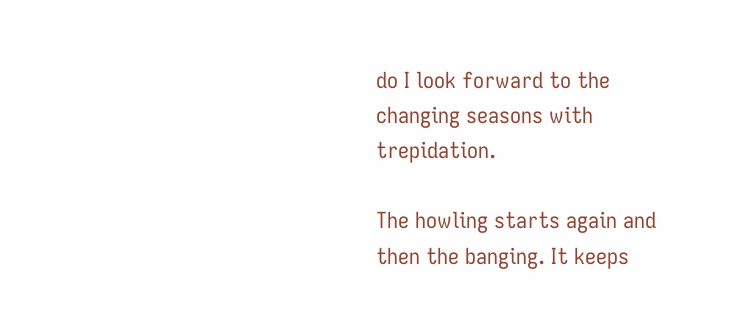do I look forward to the changing seasons with trepidation.

The howling starts again and then the banging. It keeps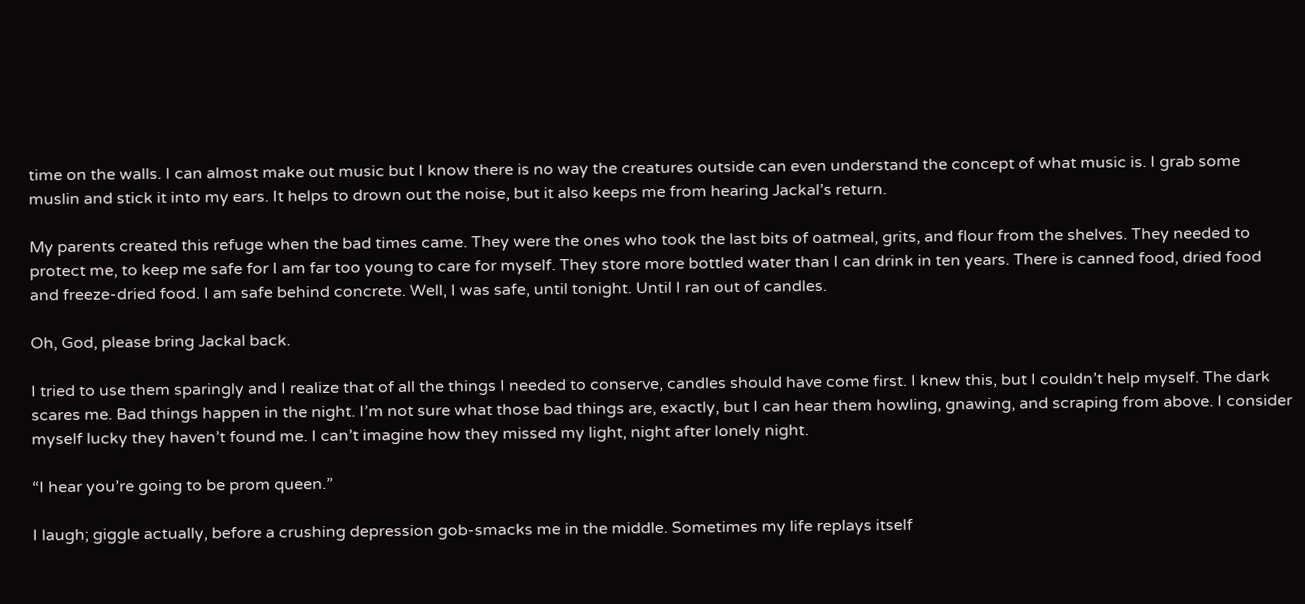time on the walls. I can almost make out music but I know there is no way the creatures outside can even understand the concept of what music is. I grab some muslin and stick it into my ears. It helps to drown out the noise, but it also keeps me from hearing Jackal’s return.

My parents created this refuge when the bad times came. They were the ones who took the last bits of oatmeal, grits, and flour from the shelves. They needed to protect me, to keep me safe for I am far too young to care for myself. They store more bottled water than I can drink in ten years. There is canned food, dried food and freeze-dried food. I am safe behind concrete. Well, I was safe, until tonight. Until I ran out of candles.

Oh, God, please bring Jackal back.

I tried to use them sparingly and I realize that of all the things I needed to conserve, candles should have come first. I knew this, but I couldn’t help myself. The dark scares me. Bad things happen in the night. I’m not sure what those bad things are, exactly, but I can hear them howling, gnawing, and scraping from above. I consider myself lucky they haven’t found me. I can’t imagine how they missed my light, night after lonely night.

“I hear you’re going to be prom queen.”

I laugh; giggle actually, before a crushing depression gob-smacks me in the middle. Sometimes my life replays itself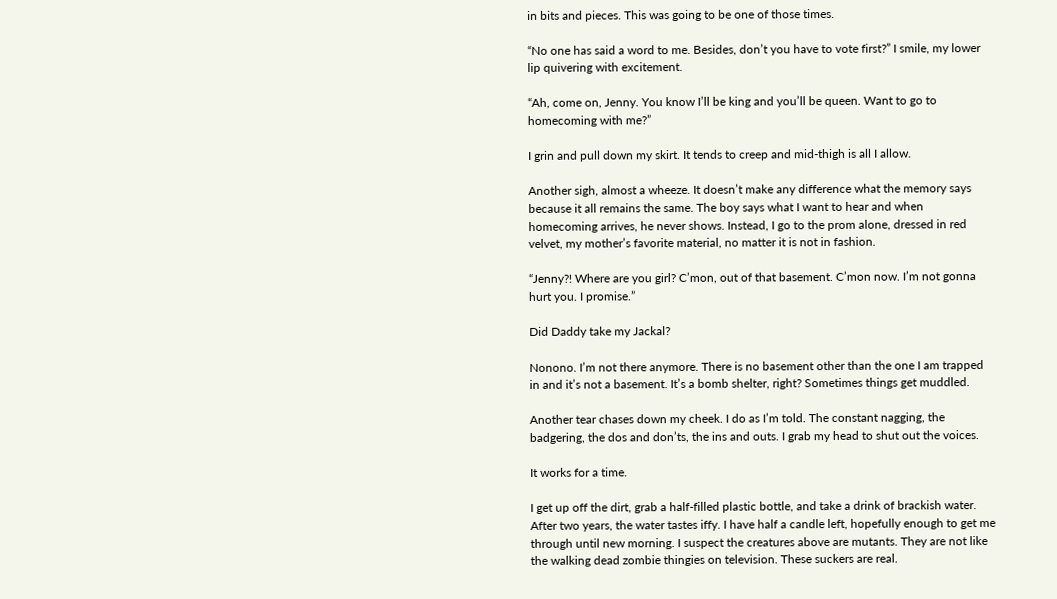in bits and pieces. This was going to be one of those times.

“No one has said a word to me. Besides, don’t you have to vote first?” I smile, my lower lip quivering with excitement.

“Ah, come on, Jenny. You know I’ll be king and you’ll be queen. Want to go to homecoming with me?”

I grin and pull down my skirt. It tends to creep and mid-thigh is all I allow.

Another sigh, almost a wheeze. It doesn’t make any difference what the memory says because it all remains the same. The boy says what I want to hear and when homecoming arrives, he never shows. Instead, I go to the prom alone, dressed in red velvet, my mother’s favorite material, no matter it is not in fashion.

“Jenny?! Where are you girl? C’mon, out of that basement. C’mon now. I’m not gonna hurt you. I promise.”

Did Daddy take my Jackal?

Nonono. I’m not there anymore. There is no basement other than the one I am trapped in and it’s not a basement. It’s a bomb shelter, right? Sometimes things get muddled.

Another tear chases down my cheek. I do as I’m told. The constant nagging, the badgering, the dos and don’ts, the ins and outs. I grab my head to shut out the voices.

It works for a time.

I get up off the dirt, grab a half-filled plastic bottle, and take a drink of brackish water. After two years, the water tastes iffy. I have half a candle left, hopefully enough to get me through until new morning. I suspect the creatures above are mutants. They are not like the walking dead zombie thingies on television. These suckers are real.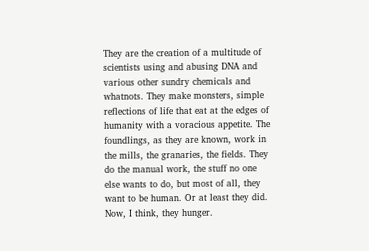They are the creation of a multitude of scientists using and abusing DNA and various other sundry chemicals and whatnots. They make monsters, simple reflections of life that eat at the edges of humanity with a voracious appetite. The foundlings, as they are known, work in the mills, the granaries, the fields. They do the manual work, the stuff no one else wants to do, but most of all, they want to be human. Or at least they did. Now, I think, they hunger.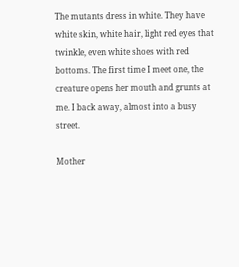The mutants dress in white. They have white skin, white hair, light red eyes that twinkle, even white shoes with red bottoms. The first time I meet one, the creature opens her mouth and grunts at me. I back away, almost into a busy street.

Mother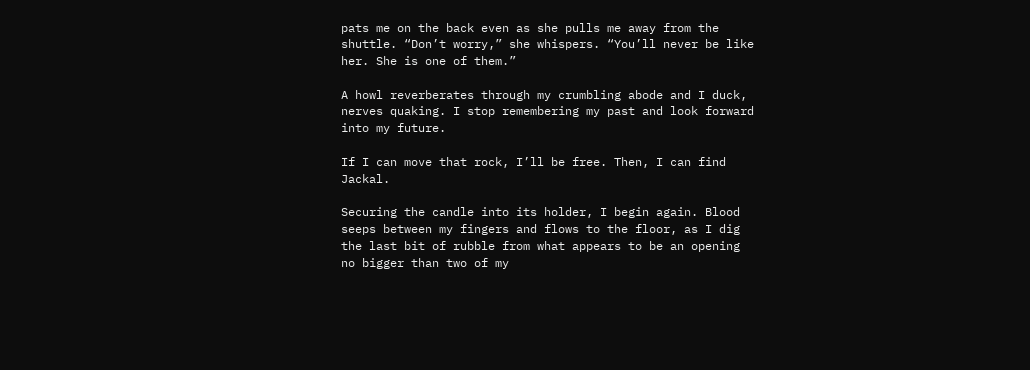pats me on the back even as she pulls me away from the shuttle. “Don’t worry,” she whispers. “You’ll never be like her. She is one of them.”

A howl reverberates through my crumbling abode and I duck, nerves quaking. I stop remembering my past and look forward into my future.

If I can move that rock, I’ll be free. Then, I can find Jackal.

Securing the candle into its holder, I begin again. Blood seeps between my fingers and flows to the floor, as I dig the last bit of rubble from what appears to be an opening no bigger than two of my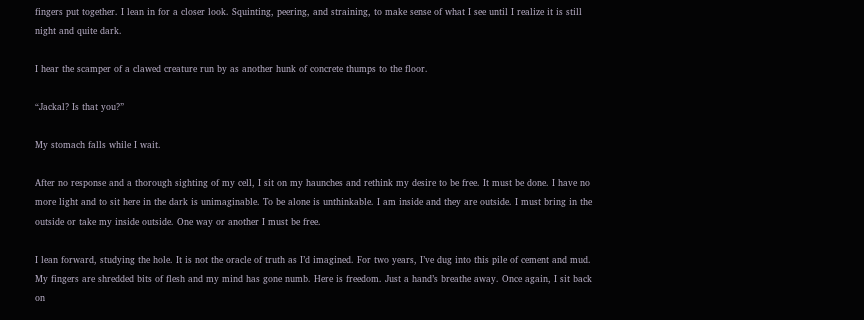fingers put together. I lean in for a closer look. Squinting, peering, and straining, to make sense of what I see until I realize it is still night and quite dark.

I hear the scamper of a clawed creature run by as another hunk of concrete thumps to the floor.

“Jackal? Is that you?”

My stomach falls while I wait.

After no response and a thorough sighting of my cell, I sit on my haunches and rethink my desire to be free. It must be done. I have no more light and to sit here in the dark is unimaginable. To be alone is unthinkable. I am inside and they are outside. I must bring in the outside or take my inside outside. One way or another I must be free.

I lean forward, studying the hole. It is not the oracle of truth as I’d imagined. For two years, I’ve dug into this pile of cement and mud. My fingers are shredded bits of flesh and my mind has gone numb. Here is freedom. Just a hand’s breathe away. Once again, I sit back on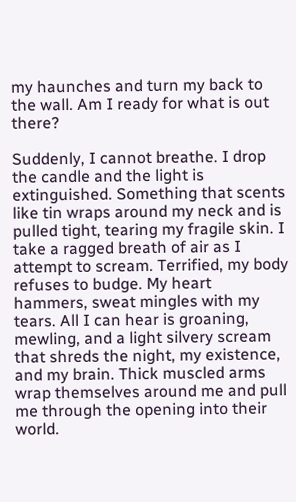my haunches and turn my back to the wall. Am I ready for what is out there?

Suddenly, I cannot breathe. I drop the candle and the light is extinguished. Something that scents like tin wraps around my neck and is pulled tight, tearing my fragile skin. I take a ragged breath of air as I attempt to scream. Terrified, my body refuses to budge. My heart hammers, sweat mingles with my tears. All I can hear is groaning, mewling, and a light silvery scream that shreds the night, my existence, and my brain. Thick muscled arms wrap themselves around me and pull me through the opening into their world.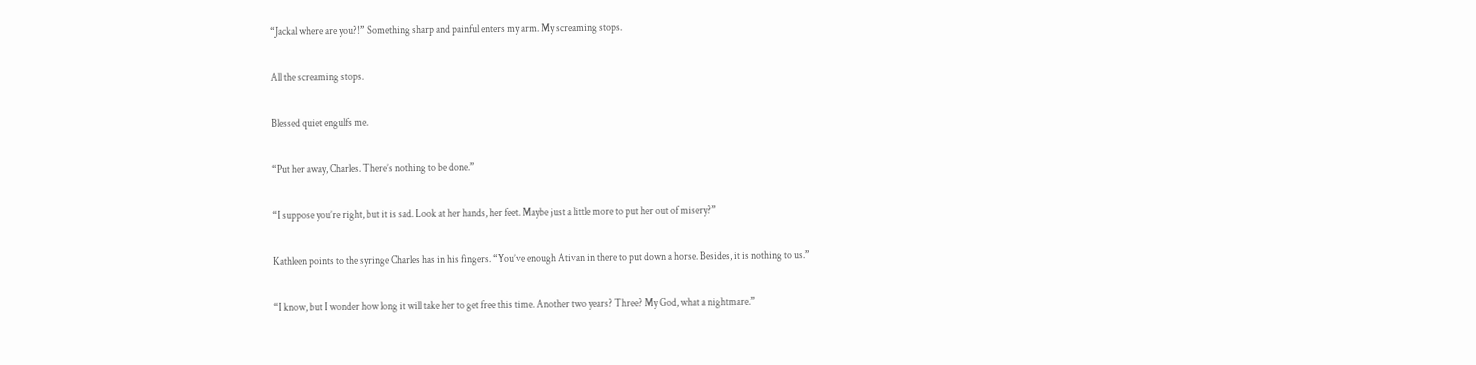“Jackal where are you?!” Something sharp and painful enters my arm. My screaming stops.

All the screaming stops.

Blessed quiet engulfs me.

“Put her away, Charles. There’s nothing to be done.”

“I suppose you’re right, but it is sad. Look at her hands, her feet. Maybe just a little more to put her out of misery?”

Kathleen points to the syringe Charles has in his fingers. “You’ve enough Ativan in there to put down a horse. Besides, it is nothing to us.”

“I know, but I wonder how long it will take her to get free this time. Another two years? Three? My God, what a nightmare.”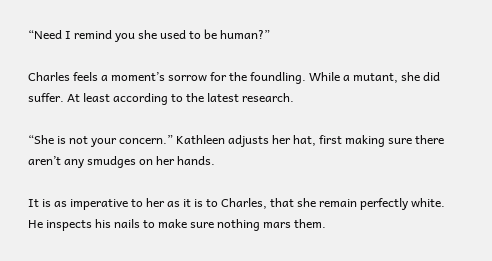“Need I remind you she used to be human?”

Charles feels a moment’s sorrow for the foundling. While a mutant, she did suffer. At least according to the latest research.

“She is not your concern.” Kathleen adjusts her hat, first making sure there aren’t any smudges on her hands.

It is as imperative to her as it is to Charles, that she remain perfectly white. He inspects his nails to make sure nothing mars them.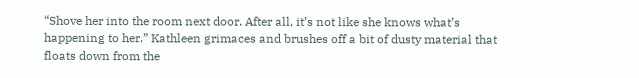“Shove her into the room next door. After all, it’s not like she knows what’s happening to her.” Kathleen grimaces and brushes off a bit of dusty material that floats down from the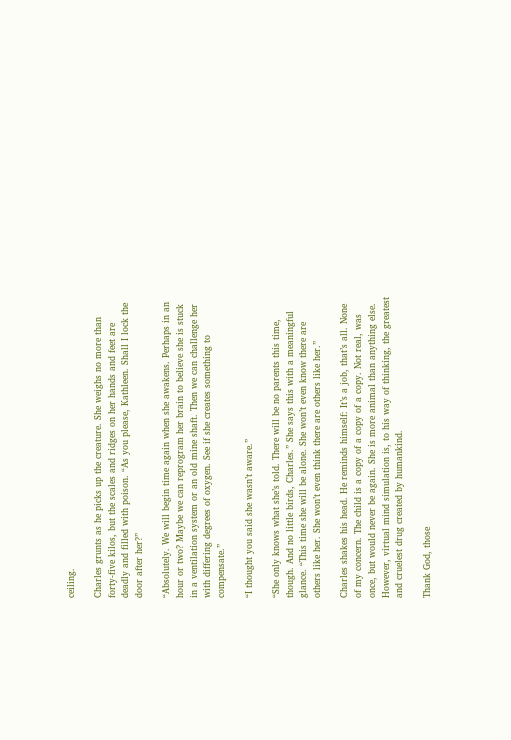ceiling.

Charles grunts as he picks up the creature. She weighs no more than forty-five kilos, but the scales and ridges on her hands and feet are deadly and filled with poison. “As you please, Kathleen. Shall I lock the door after her?”

“Absolutely. We will begin time again when she awakens. Perhaps in an hour or two? Maybe we can reprogram her brain to believe she is stuck in a ventilation system or an old mine shaft. Then we can challenge her with differing degrees of oxygen. See if she creates something to compensate.”

“I thought you said she wasn’t aware.”

“She only knows what she’s told. There will be no parents this time, though. And no little birds, Charles.” She says this with a meaningful glance. “This time she will be alone. She won’t even know there are others like her. She won’t even think there are others like her.”

Charles shakes his head. He reminds himself: It’s a job, that’s all. None of my concern. The child is a copy of a copy of a copy. Not real, was once, but would never be again. She is more animal than anything else. However, virtual mind simulation is, to his way of thinking, the greatest and cruelest drug created by humankind.

Thank God, those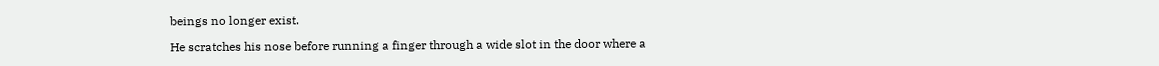beings no longer exist.

He scratches his nose before running a finger through a wide slot in the door where a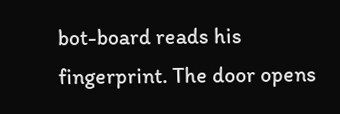bot-board reads his fingerprint. The door opens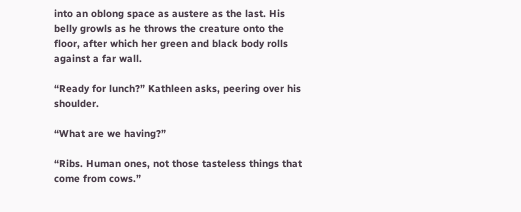into an oblong space as austere as the last. His belly growls as he throws the creature onto the floor, after which her green and black body rolls against a far wall.

“Ready for lunch?” Kathleen asks, peering over his shoulder.

“What are we having?”

“Ribs. Human ones, not those tasteless things that come from cows.”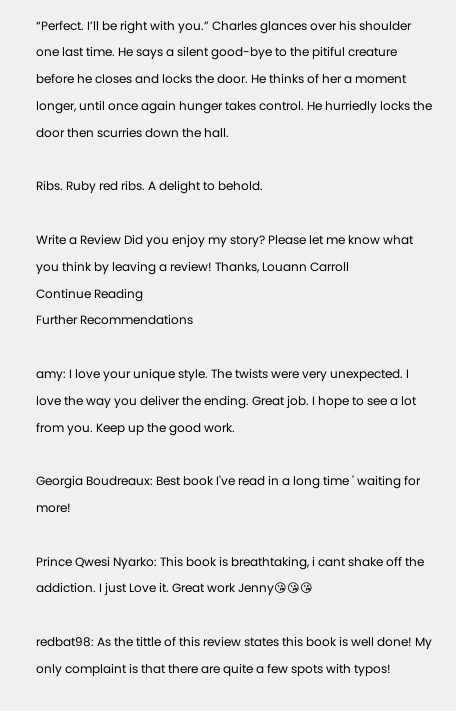“Perfect. I’ll be right with you.” Charles glances over his shoulder one last time. He says a silent good-bye to the pitiful creature before he closes and locks the door. He thinks of her a moment longer, until once again hunger takes control. He hurriedly locks the door then scurries down the hall.

Ribs. Ruby red ribs. A delight to behold.

Write a Review Did you enjoy my story? Please let me know what you think by leaving a review! Thanks, Louann Carroll
Continue Reading
Further Recommendations

amy: I love your unique style. The twists were very unexpected. I love the way you deliver the ending. Great job. I hope to see a lot from you. Keep up the good work.

Georgia Boudreaux: Best book I've read in a long time ' waiting for more!

Prince Qwesi Nyarko: This book is breathtaking, i cant shake off the addiction. I just Love it. Great work Jenny😘😘😘

redbat98: As the tittle of this review states this book is well done! My only complaint is that there are quite a few spots with typos!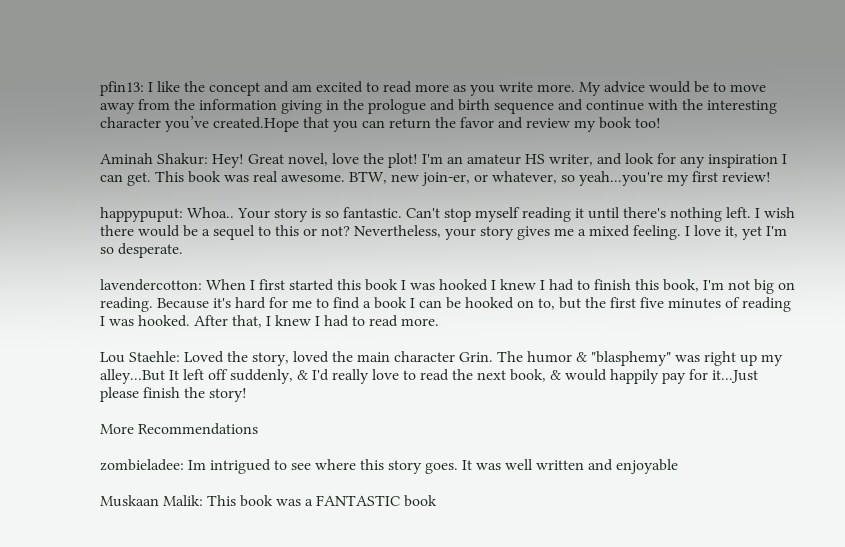pfin13: I like the concept and am excited to read more as you write more. My advice would be to move away from the information giving in the prologue and birth sequence and continue with the interesting character you’ve created.Hope that you can return the favor and review my book too!

Aminah Shakur: Hey! Great novel, love the plot! I'm an amateur HS writer, and look for any inspiration I can get. This book was real awesome. BTW, new join-er, or whatever, so yeah...you're my first review!

happypuput: Whoa.. Your story is so fantastic. Can't stop myself reading it until there's nothing left. I wish there would be a sequel to this or not? Nevertheless, your story gives me a mixed feeling. I love it, yet I'm so desperate.

lavendercotton: When I first started this book I was hooked I knew I had to finish this book, I'm not big on reading. Because it's hard for me to find a book I can be hooked on to, but the first five minutes of reading I was hooked. After that, I knew I had to read more.

Lou Staehle: Loved the story, loved the main character Grin. The humor & "blasphemy" was right up my alley...But It left off suddenly, & I'd really love to read the next book, & would happily pay for it...Just please finish the story!

More Recommendations

zombieladee: Im intrigued to see where this story goes. It was well written and enjoyable

Muskaan Malik: This book was a FANTASTIC book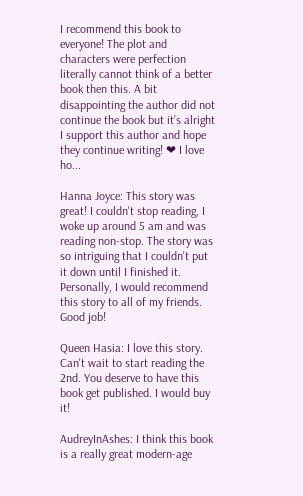I recommend this book to everyone! The plot and characters were perfection literally cannot think of a better book then this. A bit disappointing the author did not continue the book but it’s alright I support this author and hope they continue writing! ❤ I love ho...

Hanna Joyce: This story was great! I couldn't stop reading, I woke up around 5 am and was reading non-stop. The story was so intriguing that I couldn't put it down until I finished it. Personally, I would recommend this story to all of my friends. Good job!

Queen Hasia: I love this story. Can't wait to start reading the 2nd. You deserve to have this book get published. I would buy it!

AudreyInAshes: I think this book is a really great modern-age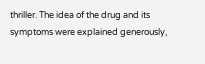thriller. The idea of the drug and its symptoms were explained generously,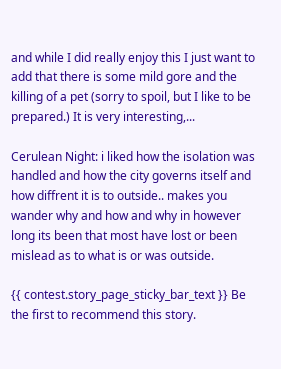and while I did really enjoy this I just want to add that there is some mild gore and the killing of a pet (sorry to spoil, but I like to be prepared.) It is very interesting,...

Cerulean Night: i liked how the isolation was handled and how the city governs itself and how diffrent it is to outside.. makes you wander why and how and why in however long its been that most have lost or been mislead as to what is or was outside.

{{ contest.story_page_sticky_bar_text }} Be the first to recommend this story.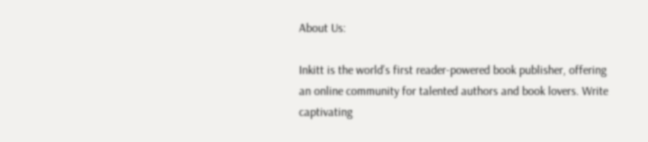About Us:

Inkitt is the world’s first reader-powered book publisher, offering an online community for talented authors and book lovers. Write captivating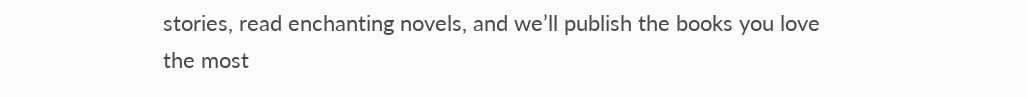stories, read enchanting novels, and we’ll publish the books you love the most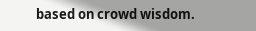based on crowd wisdom.